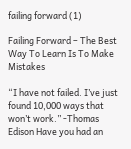failing forward (1)

Failing Forward – The Best Way To Learn Is To Make Mistakes

“I have not failed. I’ve just found 10,000 ways that won’t work.” -Thomas Edison Have you had an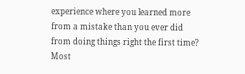experience where you learned more from a mistake than you ever did from doing things right the first time?  Most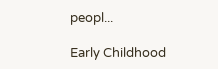peopl...

Early Childhood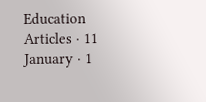Education Articles · 11 January · 1